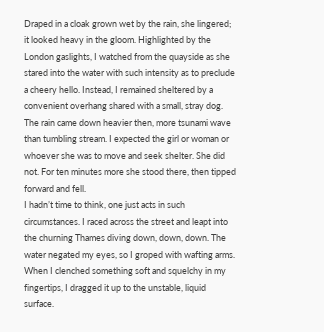Draped in a cloak grown wet by the rain, she lingered; it looked heavy in the gloom. Highlighted by the London gaslights, I watched from the quayside as she stared into the water with such intensity as to preclude a cheery hello. Instead, I remained sheltered by a convenient overhang shared with a small, stray dog.
The rain came down heavier then, more tsunami wave than tumbling stream. I expected the girl or woman or whoever she was to move and seek shelter. She did not. For ten minutes more she stood there, then tipped forward and fell.
I hadn’t time to think, one just acts in such circumstances. I raced across the street and leapt into the churning Thames diving down, down, down. The water negated my eyes, so I groped with wafting arms. When I clenched something soft and squelchy in my fingertips, I dragged it up to the unstable, liquid surface.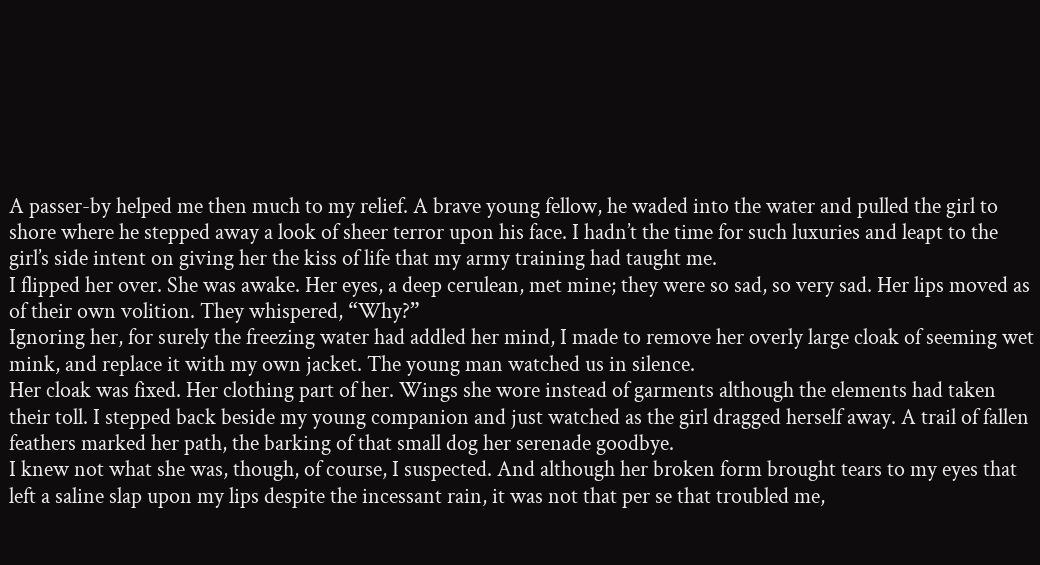A passer-by helped me then much to my relief. A brave young fellow, he waded into the water and pulled the girl to shore where he stepped away a look of sheer terror upon his face. I hadn’t the time for such luxuries and leapt to the girl’s side intent on giving her the kiss of life that my army training had taught me.
I flipped her over. She was awake. Her eyes, a deep cerulean, met mine; they were so sad, so very sad. Her lips moved as of their own volition. They whispered, “Why?”
Ignoring her, for surely the freezing water had addled her mind, I made to remove her overly large cloak of seeming wet mink, and replace it with my own jacket. The young man watched us in silence.
Her cloak was fixed. Her clothing part of her. Wings she wore instead of garments although the elements had taken their toll. I stepped back beside my young companion and just watched as the girl dragged herself away. A trail of fallen feathers marked her path, the barking of that small dog her serenade goodbye.
I knew not what she was, though, of course, I suspected. And although her broken form brought tears to my eyes that left a saline slap upon my lips despite the incessant rain, it was not that per se that troubled me,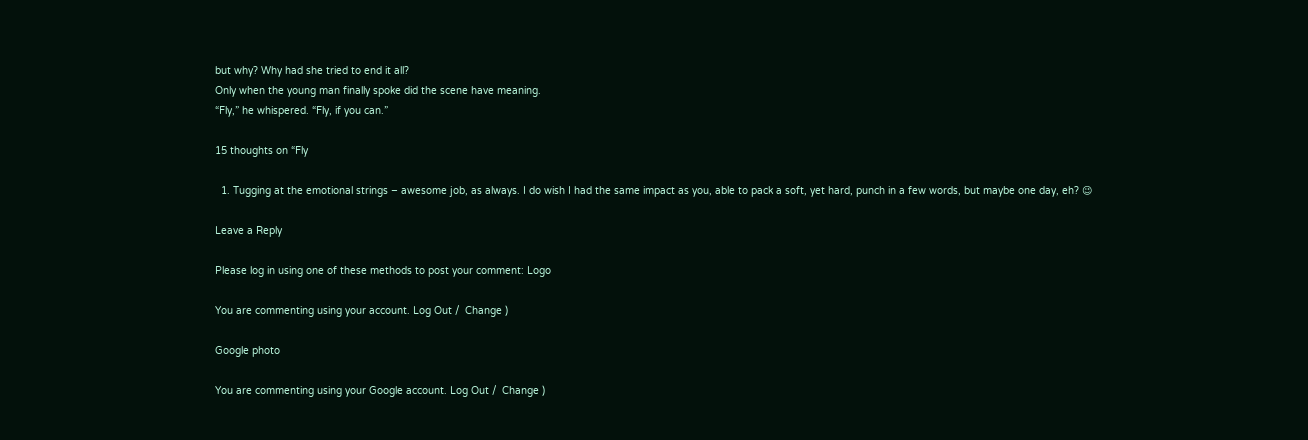but why? Why had she tried to end it all?
Only when the young man finally spoke did the scene have meaning.
“Fly,” he whispered. “Fly, if you can.”

15 thoughts on “Fly

  1. Tugging at the emotional strings – awesome job, as always. I do wish I had the same impact as you, able to pack a soft, yet hard, punch in a few words, but maybe one day, eh? 😉

Leave a Reply

Please log in using one of these methods to post your comment: Logo

You are commenting using your account. Log Out /  Change )

Google photo

You are commenting using your Google account. Log Out /  Change )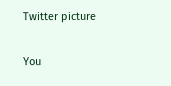Twitter picture

You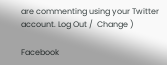are commenting using your Twitter account. Log Out /  Change )

Facebook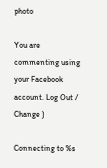photo

You are commenting using your Facebook account. Log Out /  Change )

Connecting to %s